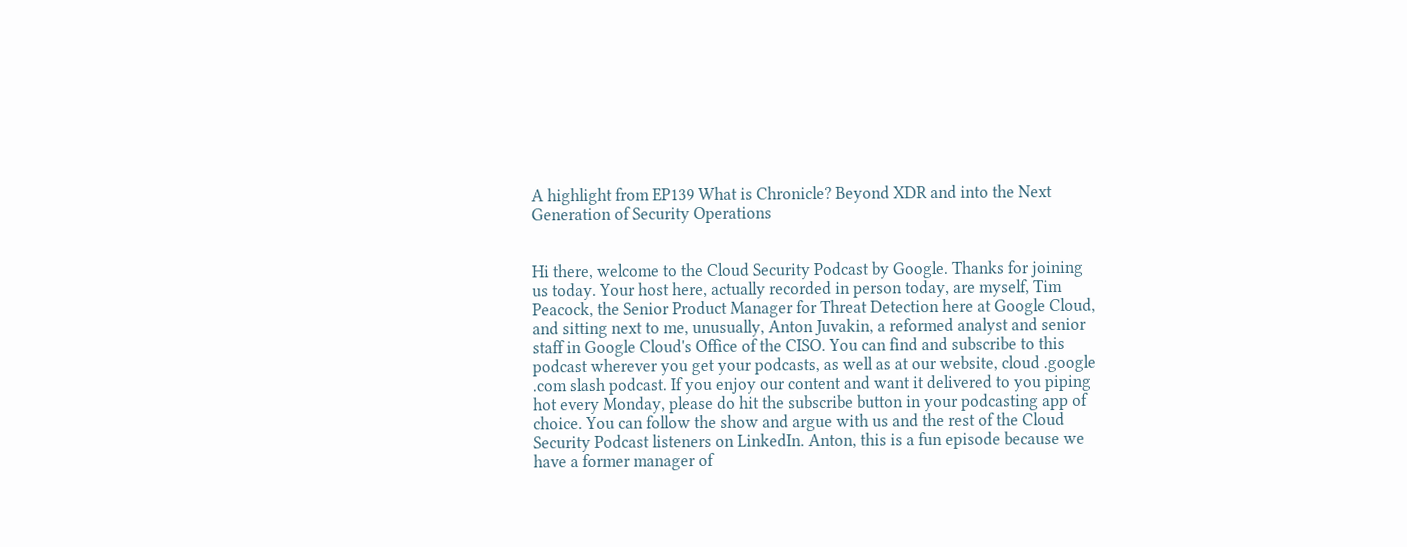A highlight from EP139 What is Chronicle? Beyond XDR and into the Next Generation of Security Operations


Hi there, welcome to the Cloud Security Podcast by Google. Thanks for joining us today. Your host here, actually recorded in person today, are myself, Tim Peacock, the Senior Product Manager for Threat Detection here at Google Cloud, and sitting next to me, unusually, Anton Juvakin, a reformed analyst and senior staff in Google Cloud's Office of the CISO. You can find and subscribe to this podcast wherever you get your podcasts, as well as at our website, cloud .google .com slash podcast. If you enjoy our content and want it delivered to you piping hot every Monday, please do hit the subscribe button in your podcasting app of choice. You can follow the show and argue with us and the rest of the Cloud Security Podcast listeners on LinkedIn. Anton, this is a fun episode because we have a former manager of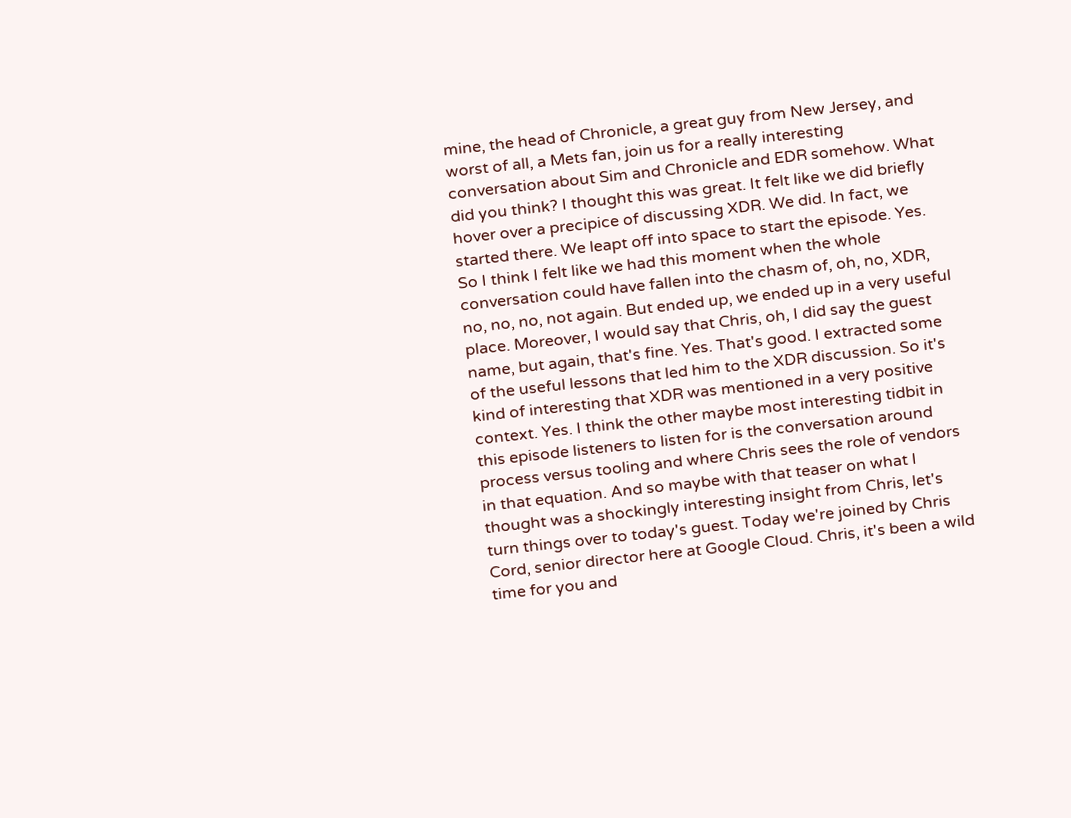mine, the head of Chronicle, a great guy from New Jersey, and worst of all, a Mets fan, join us for a really interesting conversation about Sim and Chronicle and EDR somehow. What did you think? I thought this was great. It felt like we did briefly hover over a precipice of discussing XDR. We did. In fact, we started there. We leapt off into space to start the episode. Yes. So I think I felt like we had this moment when the whole conversation could have fallen into the chasm of, oh, no, XDR, no, no, no, not again. But ended up, we ended up in a very useful place. Moreover, I would say that Chris, oh, I did say the guest name, but again, that's fine. Yes. That's good. I extracted some of the useful lessons that led him to the XDR discussion. So it's kind of interesting that XDR was mentioned in a very positive context. Yes. I think the other maybe most interesting tidbit in this episode listeners to listen for is the conversation around process versus tooling and where Chris sees the role of vendors in that equation. And so maybe with that teaser on what I thought was a shockingly interesting insight from Chris, let's turn things over to today's guest. Today we're joined by Chris Cord, senior director here at Google Cloud. Chris, it's been a wild time for you and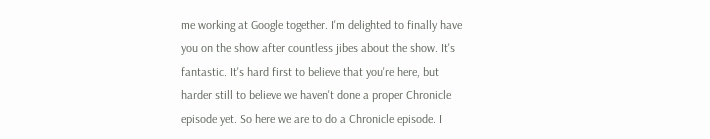me working at Google together. I'm delighted to finally have you on the show after countless jibes about the show. It's fantastic. It's hard first to believe that you're here, but harder still to believe we haven't done a proper Chronicle episode yet. So here we are to do a Chronicle episode. I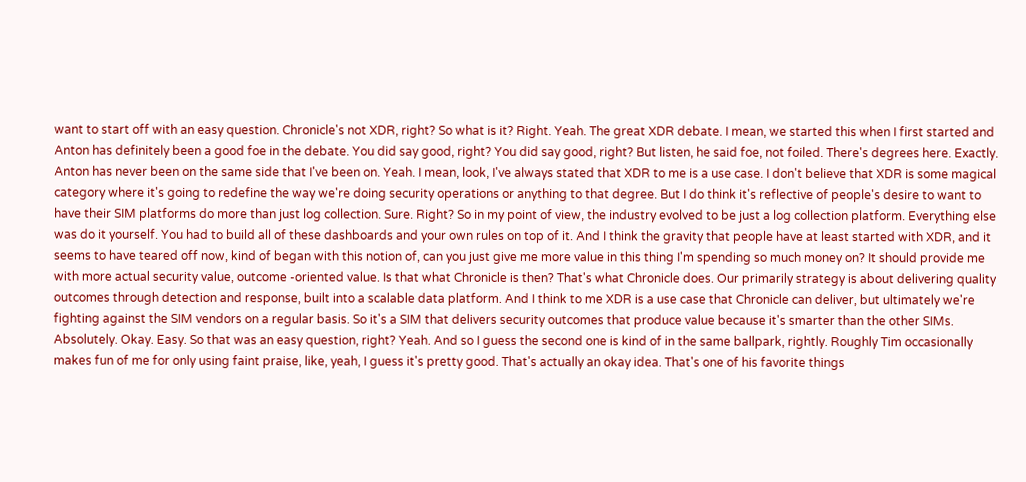want to start off with an easy question. Chronicle's not XDR, right? So what is it? Right. Yeah. The great XDR debate. I mean, we started this when I first started and Anton has definitely been a good foe in the debate. You did say good, right? You did say good, right? But listen, he said foe, not foiled. There's degrees here. Exactly. Anton has never been on the same side that I've been on. Yeah. I mean, look, I've always stated that XDR to me is a use case. I don't believe that XDR is some magical category where it's going to redefine the way we're doing security operations or anything to that degree. But I do think it's reflective of people's desire to want to have their SIM platforms do more than just log collection. Sure. Right? So in my point of view, the industry evolved to be just a log collection platform. Everything else was do it yourself. You had to build all of these dashboards and your own rules on top of it. And I think the gravity that people have at least started with XDR, and it seems to have teared off now, kind of began with this notion of, can you just give me more value in this thing I'm spending so much money on? It should provide me with more actual security value, outcome -oriented value. Is that what Chronicle is then? That's what Chronicle does. Our primarily strategy is about delivering quality outcomes through detection and response, built into a scalable data platform. And I think to me XDR is a use case that Chronicle can deliver, but ultimately we're fighting against the SIM vendors on a regular basis. So it's a SIM that delivers security outcomes that produce value because it's smarter than the other SIMs. Absolutely. Okay. Easy. So that was an easy question, right? Yeah. And so I guess the second one is kind of in the same ballpark, rightly. Roughly Tim occasionally makes fun of me for only using faint praise, like, yeah, I guess it's pretty good. That's actually an okay idea. That's one of his favorite things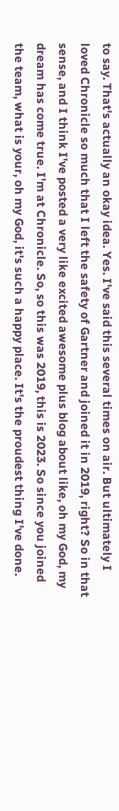to say. That's actually an okay idea. Yes. I've said this several times on air. But ultimately I loved Chronicle so much that I left the safety of Gartner and joined it in 2019, right? So in that sense, and I think I've posted a very like excited awesome plus blog about like, oh my God, my dream has come true. I'm at Chronicle. So, so this was 2019, this is 2023. So since you joined the team, what is your, oh my God, it's such a happy place. It's the proudest thing I've done.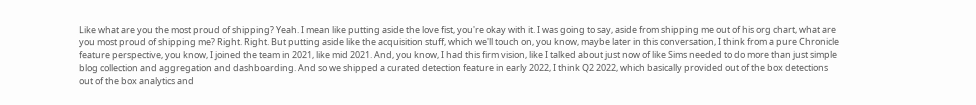Like what are you the most proud of shipping? Yeah. I mean like putting aside the love fist, you're okay with it. I was going to say, aside from shipping me out of his org chart, what are you most proud of shipping me? Right. Right. But putting aside like the acquisition stuff, which we'll touch on, you know, maybe later in this conversation, I think from a pure Chronicle feature perspective, you know, I joined the team in 2021, like mid 2021. And, you know, I had this firm vision, like I talked about just now of like Sims needed to do more than just simple blog collection and aggregation and dashboarding. And so we shipped a curated detection feature in early 2022, I think Q2 2022, which basically provided out of the box detections out of the box analytics and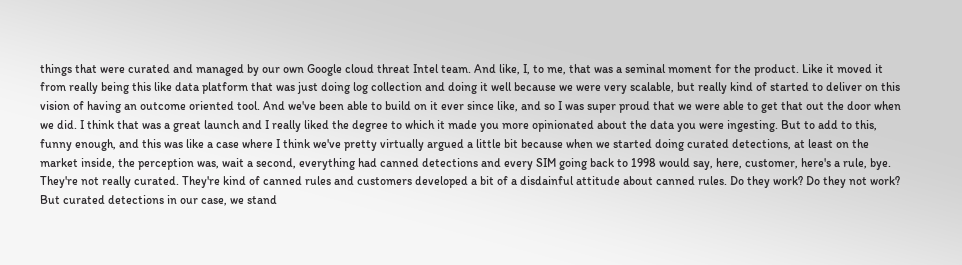things that were curated and managed by our own Google cloud threat Intel team. And like, I, to me, that was a seminal moment for the product. Like it moved it from really being this like data platform that was just doing log collection and doing it well because we were very scalable, but really kind of started to deliver on this vision of having an outcome oriented tool. And we've been able to build on it ever since like, and so I was super proud that we were able to get that out the door when we did. I think that was a great launch and I really liked the degree to which it made you more opinionated about the data you were ingesting. But to add to this, funny enough, and this was like a case where I think we've pretty virtually argued a little bit because when we started doing curated detections, at least on the market inside, the perception was, wait a second, everything had canned detections and every SIM going back to 1998 would say, here, customer, here's a rule, bye. They're not really curated. They're kind of canned rules and customers developed a bit of a disdainful attitude about canned rules. Do they work? Do they not work? But curated detections in our case, we stand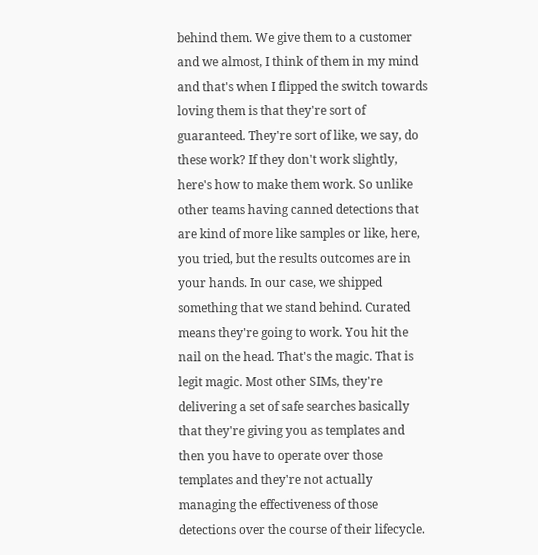behind them. We give them to a customer and we almost, I think of them in my mind and that's when I flipped the switch towards loving them is that they're sort of guaranteed. They're sort of like, we say, do these work? If they don't work slightly, here's how to make them work. So unlike other teams having canned detections that are kind of more like samples or like, here, you tried, but the results outcomes are in your hands. In our case, we shipped something that we stand behind. Curated means they're going to work. You hit the nail on the head. That's the magic. That is legit magic. Most other SIMs, they're delivering a set of safe searches basically that they're giving you as templates and then you have to operate over those templates and they're not actually managing the effectiveness of those detections over the course of their lifecycle.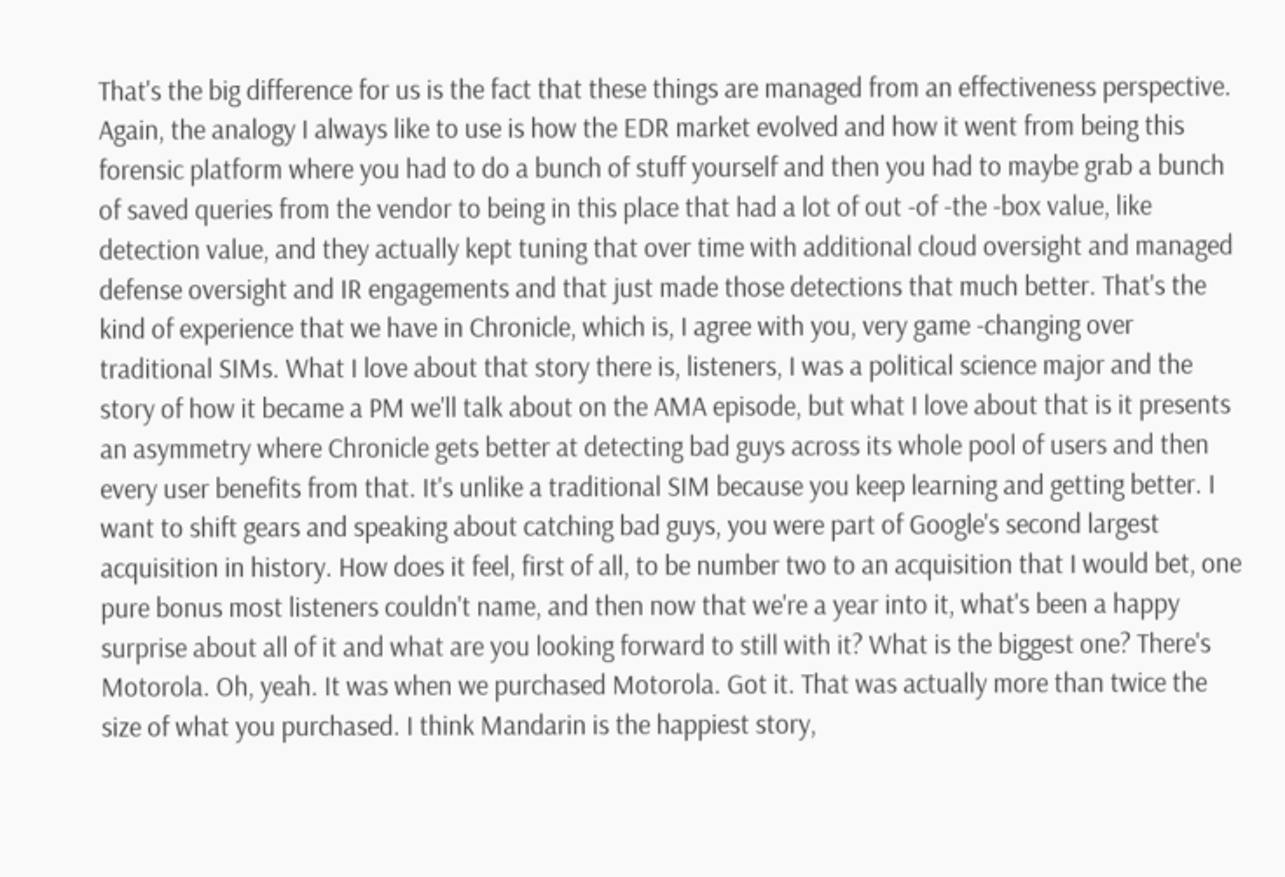That's the big difference for us is the fact that these things are managed from an effectiveness perspective. Again, the analogy I always like to use is how the EDR market evolved and how it went from being this forensic platform where you had to do a bunch of stuff yourself and then you had to maybe grab a bunch of saved queries from the vendor to being in this place that had a lot of out -of -the -box value, like detection value, and they actually kept tuning that over time with additional cloud oversight and managed defense oversight and IR engagements and that just made those detections that much better. That's the kind of experience that we have in Chronicle, which is, I agree with you, very game -changing over traditional SIMs. What I love about that story there is, listeners, I was a political science major and the story of how it became a PM we'll talk about on the AMA episode, but what I love about that is it presents an asymmetry where Chronicle gets better at detecting bad guys across its whole pool of users and then every user benefits from that. It's unlike a traditional SIM because you keep learning and getting better. I want to shift gears and speaking about catching bad guys, you were part of Google's second largest acquisition in history. How does it feel, first of all, to be number two to an acquisition that I would bet, one pure bonus most listeners couldn't name, and then now that we're a year into it, what's been a happy surprise about all of it and what are you looking forward to still with it? What is the biggest one? There's Motorola. Oh, yeah. It was when we purchased Motorola. Got it. That was actually more than twice the size of what you purchased. I think Mandarin is the happiest story,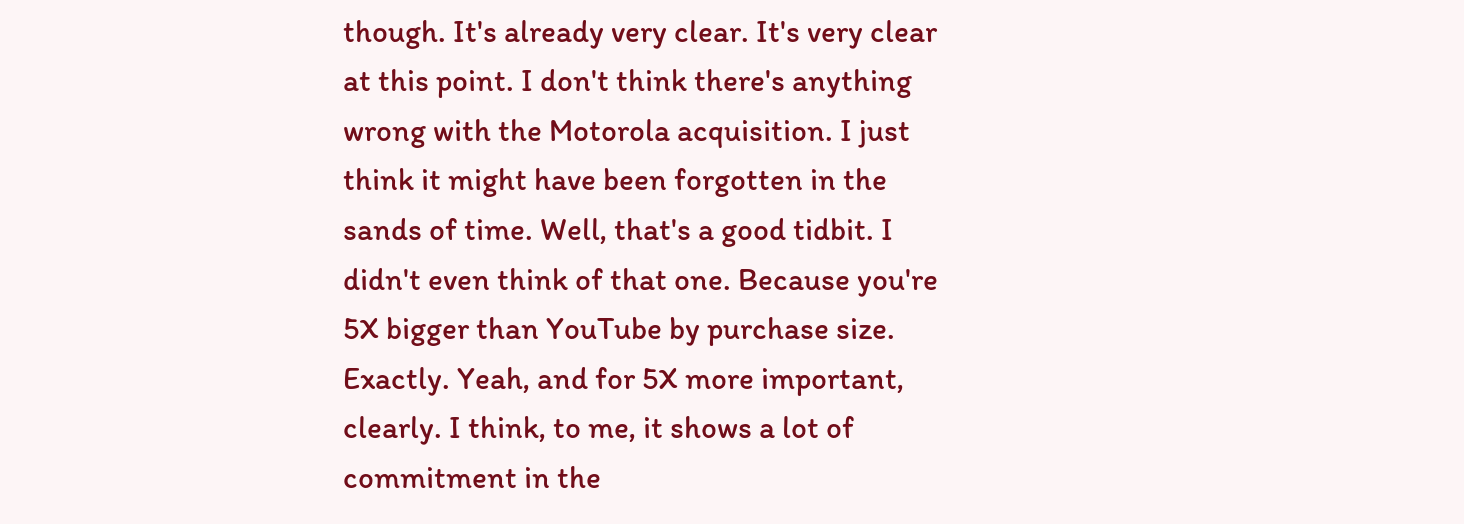though. It's already very clear. It's very clear at this point. I don't think there's anything wrong with the Motorola acquisition. I just think it might have been forgotten in the sands of time. Well, that's a good tidbit. I didn't even think of that one. Because you're 5X bigger than YouTube by purchase size. Exactly. Yeah, and for 5X more important, clearly. I think, to me, it shows a lot of commitment in the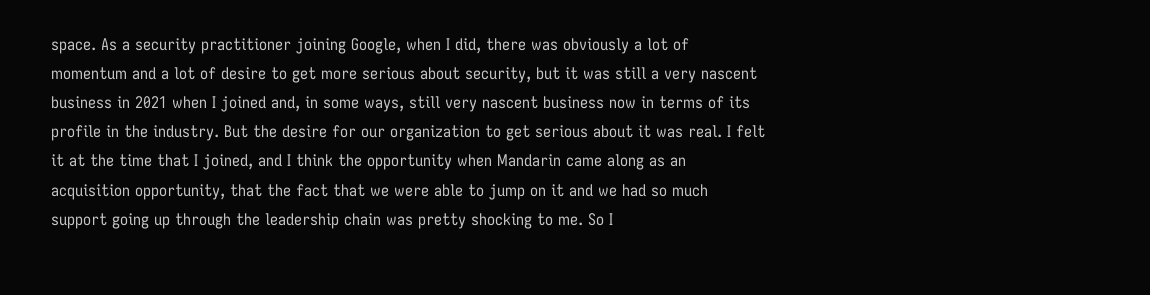space. As a security practitioner joining Google, when I did, there was obviously a lot of momentum and a lot of desire to get more serious about security, but it was still a very nascent business in 2021 when I joined and, in some ways, still very nascent business now in terms of its profile in the industry. But the desire for our organization to get serious about it was real. I felt it at the time that I joined, and I think the opportunity when Mandarin came along as an acquisition opportunity, that the fact that we were able to jump on it and we had so much support going up through the leadership chain was pretty shocking to me. So I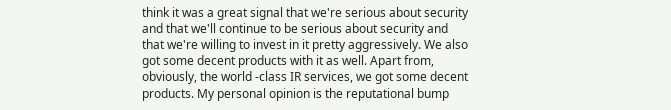think it was a great signal that we're serious about security and that we'll continue to be serious about security and that we're willing to invest in it pretty aggressively. We also got some decent products with it as well. Apart from, obviously, the world -class IR services, we got some decent products. My personal opinion is the reputational bump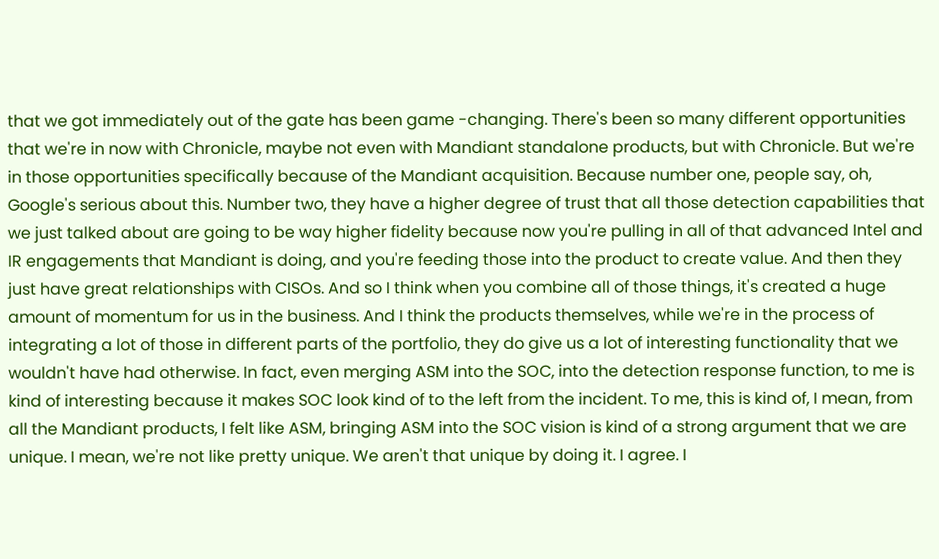that we got immediately out of the gate has been game -changing. There's been so many different opportunities that we're in now with Chronicle, maybe not even with Mandiant standalone products, but with Chronicle. But we're in those opportunities specifically because of the Mandiant acquisition. Because number one, people say, oh, Google's serious about this. Number two, they have a higher degree of trust that all those detection capabilities that we just talked about are going to be way higher fidelity because now you're pulling in all of that advanced Intel and IR engagements that Mandiant is doing, and you're feeding those into the product to create value. And then they just have great relationships with CISOs. And so I think when you combine all of those things, it's created a huge amount of momentum for us in the business. And I think the products themselves, while we're in the process of integrating a lot of those in different parts of the portfolio, they do give us a lot of interesting functionality that we wouldn't have had otherwise. In fact, even merging ASM into the SOC, into the detection response function, to me is kind of interesting because it makes SOC look kind of to the left from the incident. To me, this is kind of, I mean, from all the Mandiant products, I felt like ASM, bringing ASM into the SOC vision is kind of a strong argument that we are unique. I mean, we're not like pretty unique. We aren't that unique by doing it. I agree. I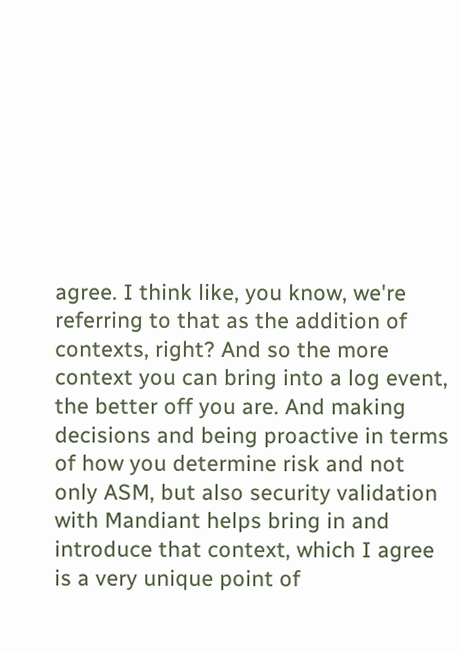agree. I think like, you know, we're referring to that as the addition of contexts, right? And so the more context you can bring into a log event, the better off you are. And making decisions and being proactive in terms of how you determine risk and not only ASM, but also security validation with Mandiant helps bring in and introduce that context, which I agree is a very unique point of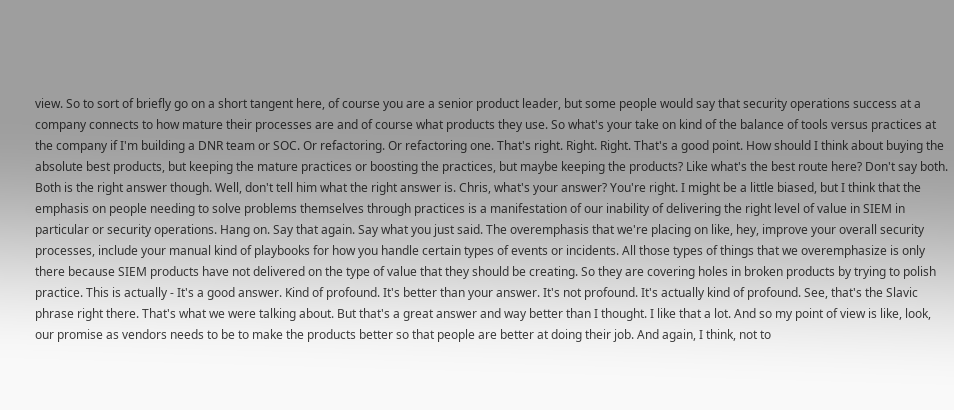view. So to sort of briefly go on a short tangent here, of course you are a senior product leader, but some people would say that security operations success at a company connects to how mature their processes are and of course what products they use. So what's your take on kind of the balance of tools versus practices at the company if I'm building a DNR team or SOC. Or refactoring. Or refactoring one. That's right. Right. Right. That's a good point. How should I think about buying the absolute best products, but keeping the mature practices or boosting the practices, but maybe keeping the products? Like what's the best route here? Don't say both. Both is the right answer though. Well, don't tell him what the right answer is. Chris, what's your answer? You're right. I might be a little biased, but I think that the emphasis on people needing to solve problems themselves through practices is a manifestation of our inability of delivering the right level of value in SIEM in particular or security operations. Hang on. Say that again. Say what you just said. The overemphasis that we're placing on like, hey, improve your overall security processes, include your manual kind of playbooks for how you handle certain types of events or incidents. All those types of things that we overemphasize is only there because SIEM products have not delivered on the type of value that they should be creating. So they are covering holes in broken products by trying to polish practice. This is actually - It's a good answer. Kind of profound. It's better than your answer. It's not profound. It's actually kind of profound. See, that's the Slavic phrase right there. That's what we were talking about. But that's a great answer and way better than I thought. I like that a lot. And so my point of view is like, look, our promise as vendors needs to be to make the products better so that people are better at doing their job. And again, I think, not to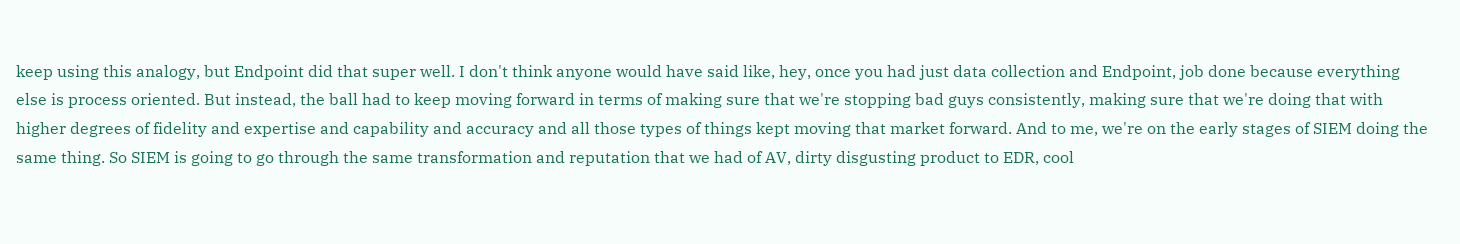keep using this analogy, but Endpoint did that super well. I don't think anyone would have said like, hey, once you had just data collection and Endpoint, job done because everything else is process oriented. But instead, the ball had to keep moving forward in terms of making sure that we're stopping bad guys consistently, making sure that we're doing that with higher degrees of fidelity and expertise and capability and accuracy and all those types of things kept moving that market forward. And to me, we're on the early stages of SIEM doing the same thing. So SIEM is going to go through the same transformation and reputation that we had of AV, dirty disgusting product to EDR, cool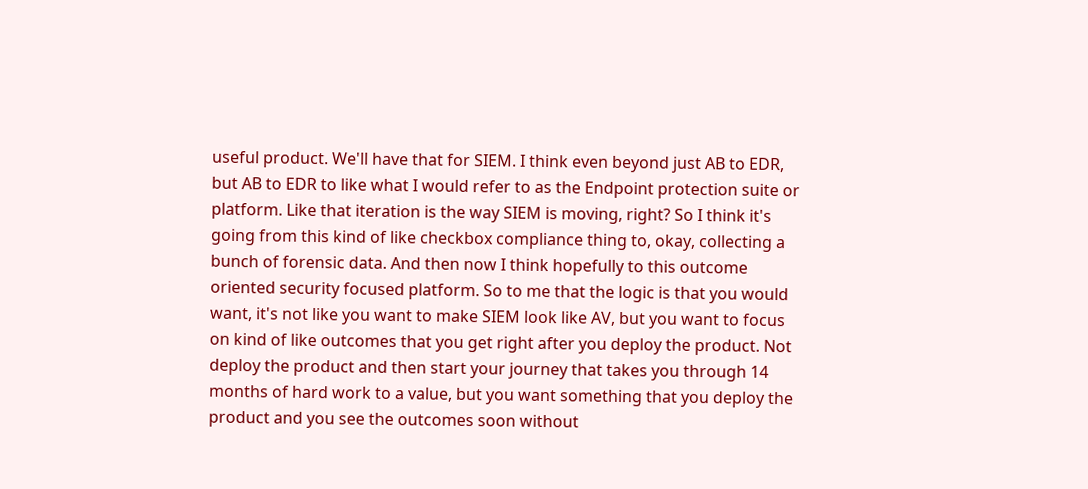useful product. We'll have that for SIEM. I think even beyond just AB to EDR, but AB to EDR to like what I would refer to as the Endpoint protection suite or platform. Like that iteration is the way SIEM is moving, right? So I think it's going from this kind of like checkbox compliance thing to, okay, collecting a bunch of forensic data. And then now I think hopefully to this outcome oriented security focused platform. So to me that the logic is that you would want, it's not like you want to make SIEM look like AV, but you want to focus on kind of like outcomes that you get right after you deploy the product. Not deploy the product and then start your journey that takes you through 14 months of hard work to a value, but you want something that you deploy the product and you see the outcomes soon without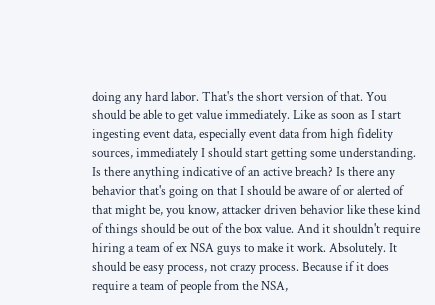doing any hard labor. That's the short version of that. You should be able to get value immediately. Like as soon as I start ingesting event data, especially event data from high fidelity sources, immediately I should start getting some understanding. Is there anything indicative of an active breach? Is there any behavior that's going on that I should be aware of or alerted of that might be, you know, attacker driven behavior like these kind of things should be out of the box value. And it shouldn't require hiring a team of ex NSA guys to make it work. Absolutely. It should be easy process, not crazy process. Because if it does require a team of people from the NSA,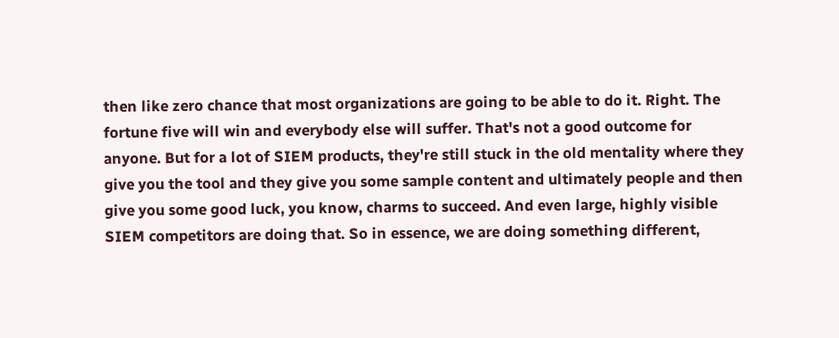then like zero chance that most organizations are going to be able to do it. Right. The fortune five will win and everybody else will suffer. That's not a good outcome for anyone. But for a lot of SIEM products, they're still stuck in the old mentality where they give you the tool and they give you some sample content and ultimately people and then give you some good luck, you know, charms to succeed. And even large, highly visible SIEM competitors are doing that. So in essence, we are doing something different,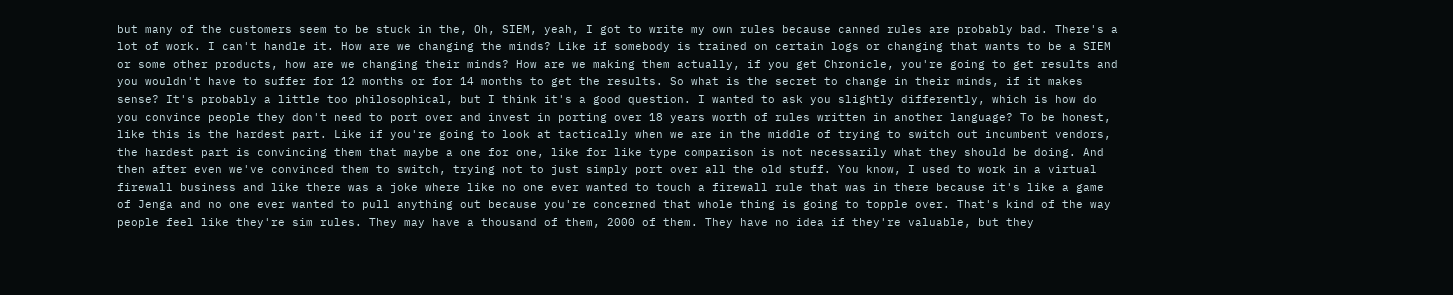but many of the customers seem to be stuck in the, Oh, SIEM, yeah, I got to write my own rules because canned rules are probably bad. There's a lot of work. I can't handle it. How are we changing the minds? Like if somebody is trained on certain logs or changing that wants to be a SIEM or some other products, how are we changing their minds? How are we making them actually, if you get Chronicle, you're going to get results and you wouldn't have to suffer for 12 months or for 14 months to get the results. So what is the secret to change in their minds, if it makes sense? It's probably a little too philosophical, but I think it's a good question. I wanted to ask you slightly differently, which is how do you convince people they don't need to port over and invest in porting over 18 years worth of rules written in another language? To be honest, like this is the hardest part. Like if you're going to look at tactically when we are in the middle of trying to switch out incumbent vendors, the hardest part is convincing them that maybe a one for one, like for like type comparison is not necessarily what they should be doing. And then after even we've convinced them to switch, trying not to just simply port over all the old stuff. You know, I used to work in a virtual firewall business and like there was a joke where like no one ever wanted to touch a firewall rule that was in there because it's like a game of Jenga and no one ever wanted to pull anything out because you're concerned that whole thing is going to topple over. That's kind of the way people feel like they're sim rules. They may have a thousand of them, 2000 of them. They have no idea if they're valuable, but they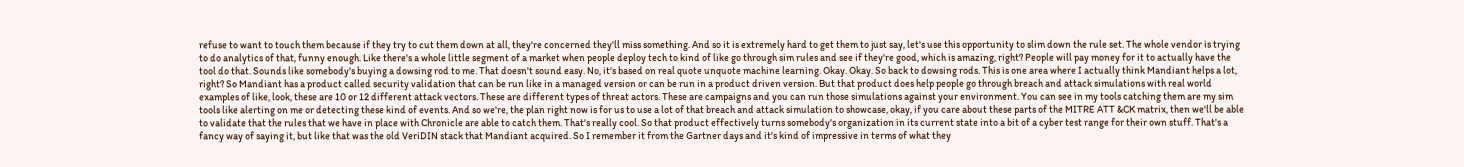refuse to want to touch them because if they try to cut them down at all, they're concerned they'll miss something. And so it is extremely hard to get them to just say, let's use this opportunity to slim down the rule set. The whole vendor is trying to do analytics of that, funny enough. Like there's a whole little segment of a market when people deploy tech to kind of like go through sim rules and see if they're good, which is amazing, right? People will pay money for it to actually have the tool do that. Sounds like somebody's buying a dowsing rod to me. That doesn't sound easy. No, it's based on real quote unquote machine learning. Okay. Okay. So back to dowsing rods. This is one area where I actually think Mandiant helps a lot, right? So Mandiant has a product called security validation that can be run like in a managed version or can be run in a product driven version. But that product does help people go through breach and attack simulations with real world examples of like, look, these are 10 or 12 different attack vectors. These are different types of threat actors. These are campaigns and you can run those simulations against your environment. You can see in my tools catching them are my sim tools like alerting on me or detecting these kind of events. And so we're, the plan right now is for us to use a lot of that breach and attack simulation to showcase, okay, if you care about these parts of the MITRE ATT &CK matrix, then we'll be able to validate that the rules that we have in place with Chronicle are able to catch them. That's really cool. So that product effectively turns somebody's organization in its current state into a bit of a cyber test range for their own stuff. That's a fancy way of saying it, but like that was the old VeriDIN stack that Mandiant acquired. So I remember it from the Gartner days and it's kind of impressive in terms of what they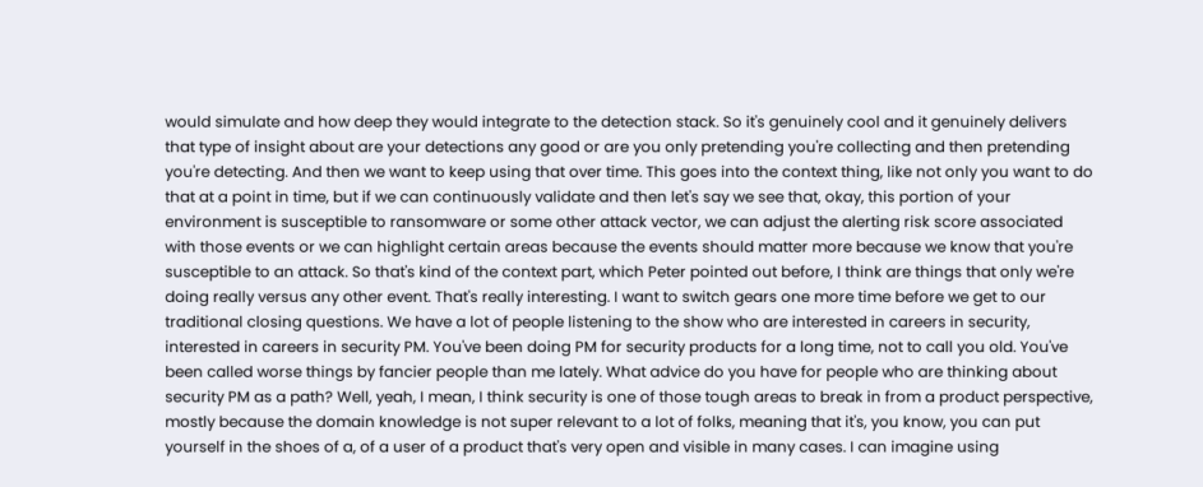would simulate and how deep they would integrate to the detection stack. So it's genuinely cool and it genuinely delivers that type of insight about are your detections any good or are you only pretending you're collecting and then pretending you're detecting. And then we want to keep using that over time. This goes into the context thing, like not only you want to do that at a point in time, but if we can continuously validate and then let's say we see that, okay, this portion of your environment is susceptible to ransomware or some other attack vector, we can adjust the alerting risk score associated with those events or we can highlight certain areas because the events should matter more because we know that you're susceptible to an attack. So that's kind of the context part, which Peter pointed out before, I think are things that only we're doing really versus any other event. That's really interesting. I want to switch gears one more time before we get to our traditional closing questions. We have a lot of people listening to the show who are interested in careers in security, interested in careers in security PM. You've been doing PM for security products for a long time, not to call you old. You've been called worse things by fancier people than me lately. What advice do you have for people who are thinking about security PM as a path? Well, yeah, I mean, I think security is one of those tough areas to break in from a product perspective, mostly because the domain knowledge is not super relevant to a lot of folks, meaning that it's, you know, you can put yourself in the shoes of a, of a user of a product that's very open and visible in many cases. I can imagine using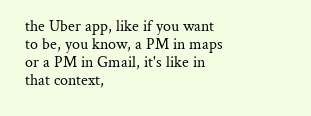the Uber app, like if you want to be, you know, a PM in maps or a PM in Gmail, it's like in that context,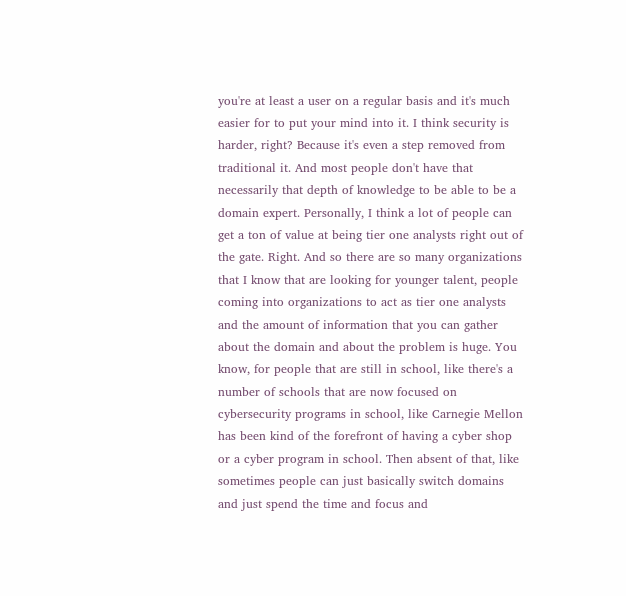you're at least a user on a regular basis and it's much easier for to put your mind into it. I think security is harder, right? Because it's even a step removed from traditional it. And most people don't have that necessarily that depth of knowledge to be able to be a domain expert. Personally, I think a lot of people can get a ton of value at being tier one analysts right out of the gate. Right. And so there are so many organizations that I know that are looking for younger talent, people coming into organizations to act as tier one analysts and the amount of information that you can gather about the domain and about the problem is huge. You know, for people that are still in school, like there's a number of schools that are now focused on cybersecurity programs in school, like Carnegie Mellon has been kind of the forefront of having a cyber shop or a cyber program in school. Then absent of that, like sometimes people can just basically switch domains and just spend the time and focus and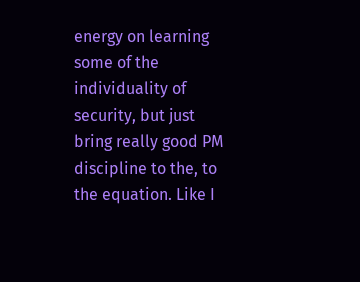energy on learning some of the individuality of security, but just bring really good PM discipline to the, to the equation. Like I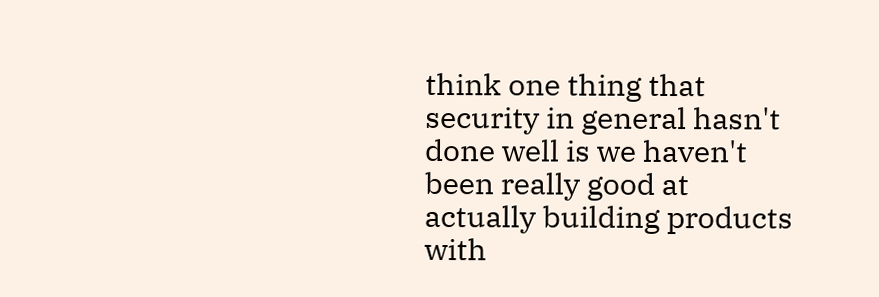think one thing that security in general hasn't done well is we haven't been really good at actually building products with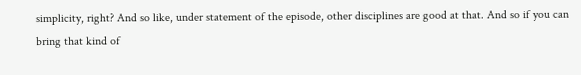simplicity, right? And so like, under statement of the episode, other disciplines are good at that. And so if you can bring that kind of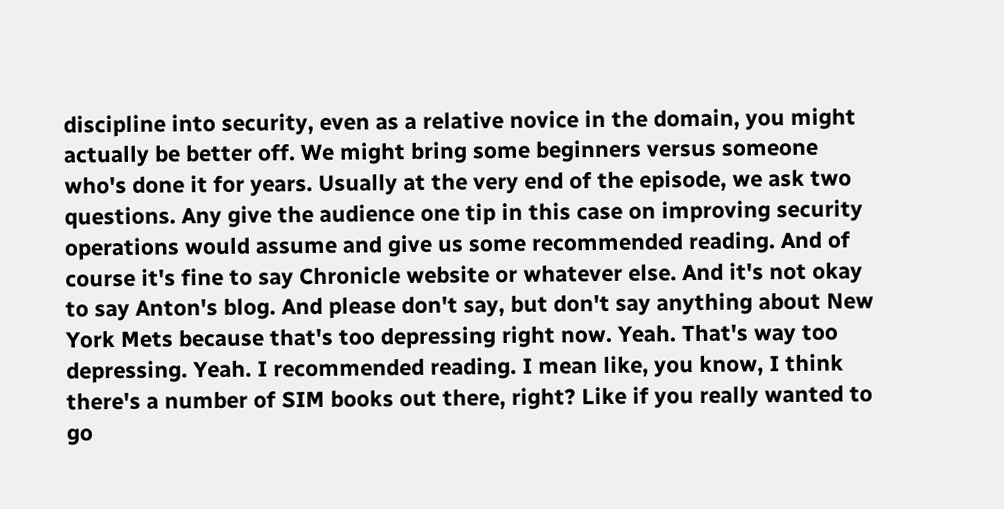discipline into security, even as a relative novice in the domain, you might actually be better off. We might bring some beginners versus someone who's done it for years. Usually at the very end of the episode, we ask two questions. Any give the audience one tip in this case on improving security operations would assume and give us some recommended reading. And of course it's fine to say Chronicle website or whatever else. And it's not okay to say Anton's blog. And please don't say, but don't say anything about New York Mets because that's too depressing right now. Yeah. That's way too depressing. Yeah. I recommended reading. I mean like, you know, I think there's a number of SIM books out there, right? Like if you really wanted to go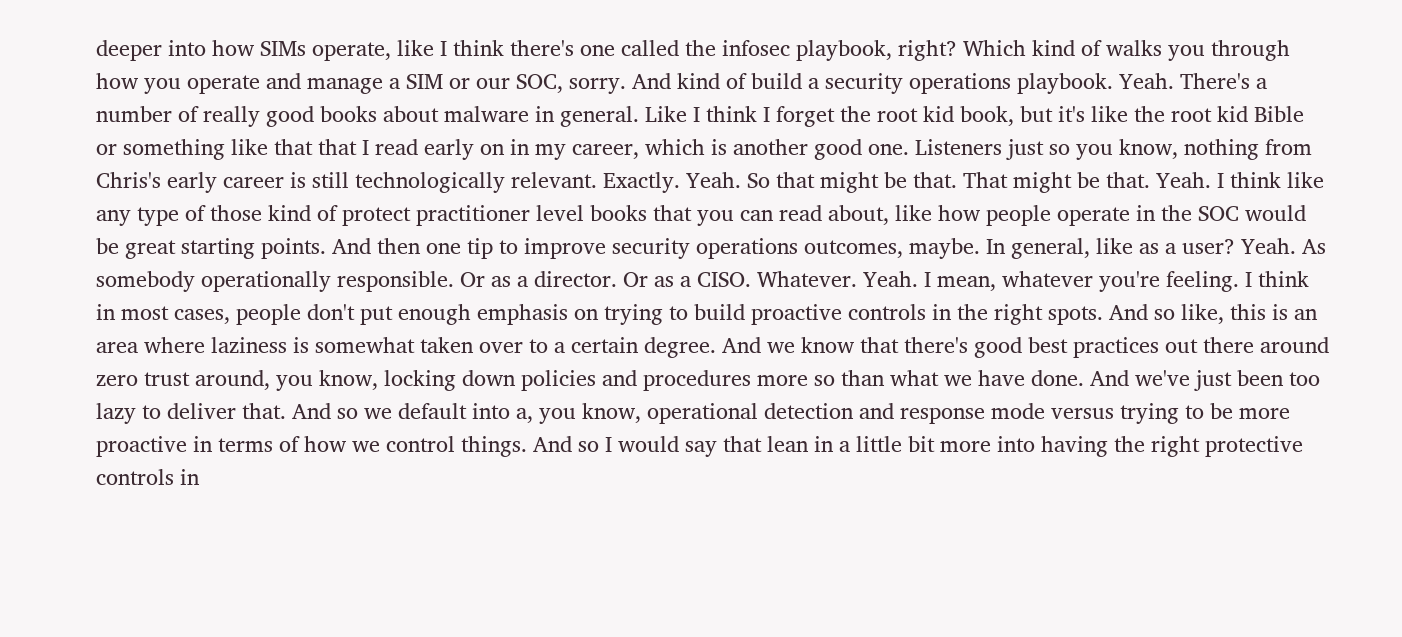deeper into how SIMs operate, like I think there's one called the infosec playbook, right? Which kind of walks you through how you operate and manage a SIM or our SOC, sorry. And kind of build a security operations playbook. Yeah. There's a number of really good books about malware in general. Like I think I forget the root kid book, but it's like the root kid Bible or something like that that I read early on in my career, which is another good one. Listeners just so you know, nothing from Chris's early career is still technologically relevant. Exactly. Yeah. So that might be that. That might be that. Yeah. I think like any type of those kind of protect practitioner level books that you can read about, like how people operate in the SOC would be great starting points. And then one tip to improve security operations outcomes, maybe. In general, like as a user? Yeah. As somebody operationally responsible. Or as a director. Or as a CISO. Whatever. Yeah. I mean, whatever you're feeling. I think in most cases, people don't put enough emphasis on trying to build proactive controls in the right spots. And so like, this is an area where laziness is somewhat taken over to a certain degree. And we know that there's good best practices out there around zero trust around, you know, locking down policies and procedures more so than what we have done. And we've just been too lazy to deliver that. And so we default into a, you know, operational detection and response mode versus trying to be more proactive in terms of how we control things. And so I would say that lean in a little bit more into having the right protective controls in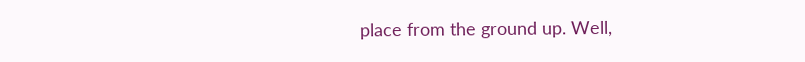place from the ground up. Well,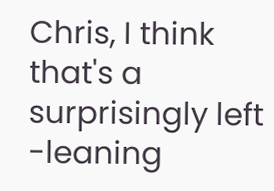Chris, I think that's a surprisingly left -leaning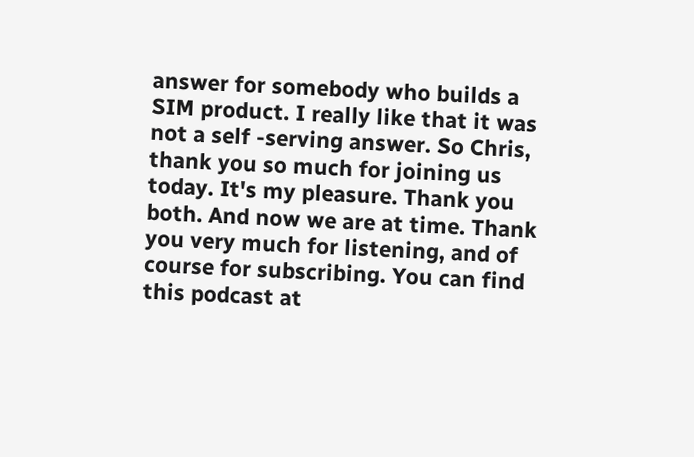answer for somebody who builds a SIM product. I really like that it was not a self -serving answer. So Chris, thank you so much for joining us today. It's my pleasure. Thank you both. And now we are at time. Thank you very much for listening, and of course for subscribing. You can find this podcast at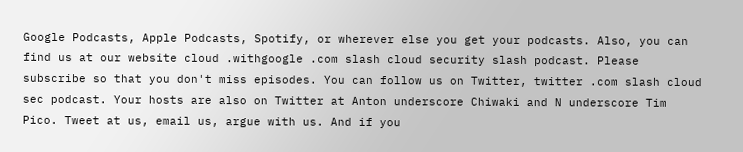Google Podcasts, Apple Podcasts, Spotify, or wherever else you get your podcasts. Also, you can find us at our website cloud .withgoogle .com slash cloud security slash podcast. Please subscribe so that you don't miss episodes. You can follow us on Twitter, twitter .com slash cloud sec podcast. Your hosts are also on Twitter at Anton underscore Chiwaki and N underscore Tim Pico. Tweet at us, email us, argue with us. And if you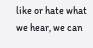like or hate what we hear, we can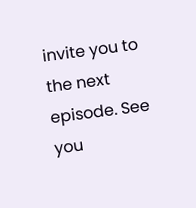invite you to the next episode. See you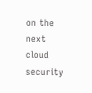on the next cloud security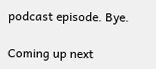podcast episode. Bye.

Coming up next